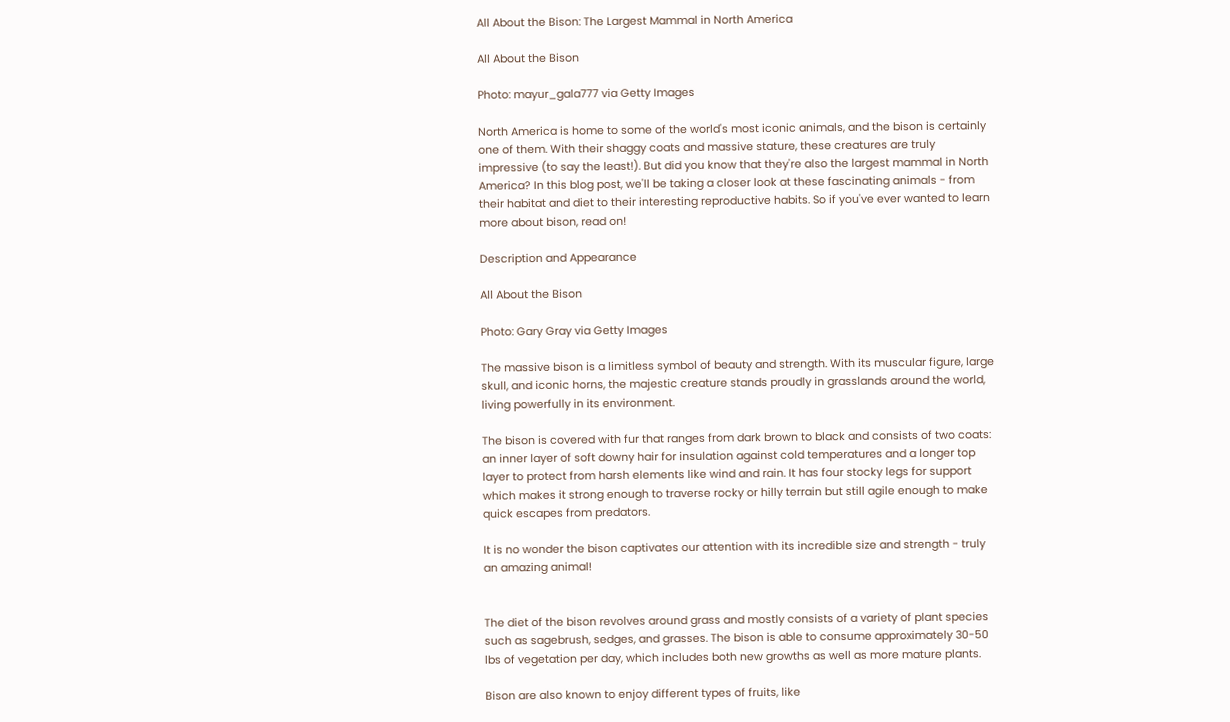All About the Bison: The Largest Mammal in North America

All About the Bison

Photo: mayur_gala777 via Getty Images

North America is home to some of the world's most iconic animals, and the bison is certainly one of them. With their shaggy coats and massive stature, these creatures are truly impressive (to say the least!). But did you know that they're also the largest mammal in North America? In this blog post, we'll be taking a closer look at these fascinating animals - from their habitat and diet to their interesting reproductive habits. So if you've ever wanted to learn more about bison, read on!

Description and Appearance

All About the Bison

Photo: Gary Gray via Getty Images

The massive bison is a limitless symbol of beauty and strength. With its muscular figure, large skull, and iconic horns, the majestic creature stands proudly in grasslands around the world, living powerfully in its environment.

The bison is covered with fur that ranges from dark brown to black and consists of two coats: an inner layer of soft downy hair for insulation against cold temperatures and a longer top layer to protect from harsh elements like wind and rain. It has four stocky legs for support which makes it strong enough to traverse rocky or hilly terrain but still agile enough to make quick escapes from predators.

It is no wonder the bison captivates our attention with its incredible size and strength - truly an amazing animal!


The diet of the bison revolves around grass and mostly consists of a variety of plant species such as sagebrush, sedges, and grasses. The bison is able to consume approximately 30-50 lbs of vegetation per day, which includes both new growths as well as more mature plants.

Bison are also known to enjoy different types of fruits, like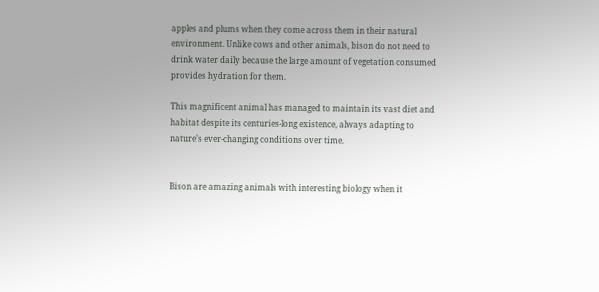apples and plums when they come across them in their natural environment. Unlike cows and other animals, bison do not need to drink water daily because the large amount of vegetation consumed provides hydration for them.

This magnificent animal has managed to maintain its vast diet and habitat despite its centuries-long existence, always adapting to nature’s ever-changing conditions over time.


Bison are amazing animals with interesting biology when it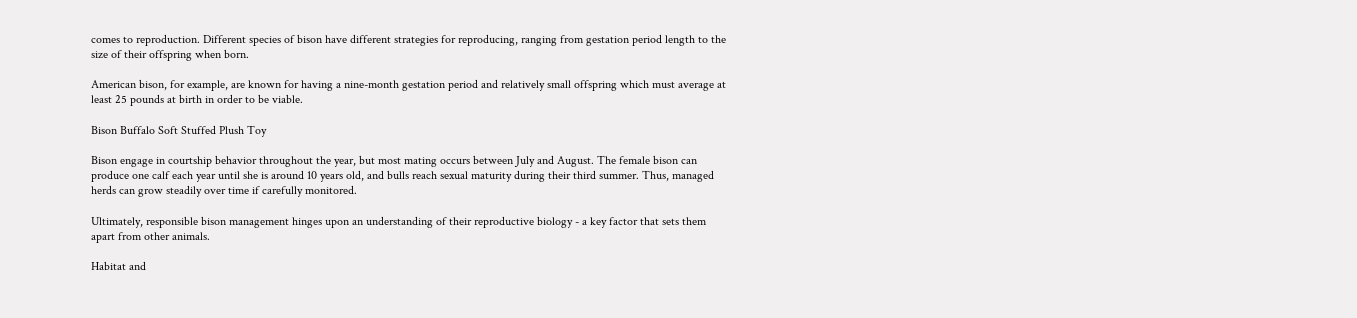comes to reproduction. Different species of bison have different strategies for reproducing, ranging from gestation period length to the size of their offspring when born.

American bison, for example, are known for having a nine-month gestation period and relatively small offspring which must average at least 25 pounds at birth in order to be viable.

Bison Buffalo Soft Stuffed Plush Toy

Bison engage in courtship behavior throughout the year, but most mating occurs between July and August. The female bison can produce one calf each year until she is around 10 years old, and bulls reach sexual maturity during their third summer. Thus, managed herds can grow steadily over time if carefully monitored.

Ultimately, responsible bison management hinges upon an understanding of their reproductive biology - a key factor that sets them apart from other animals.

Habitat and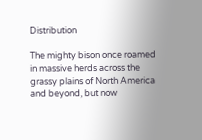Distribution

The mighty bison once roamed in massive herds across the grassy plains of North America and beyond, but now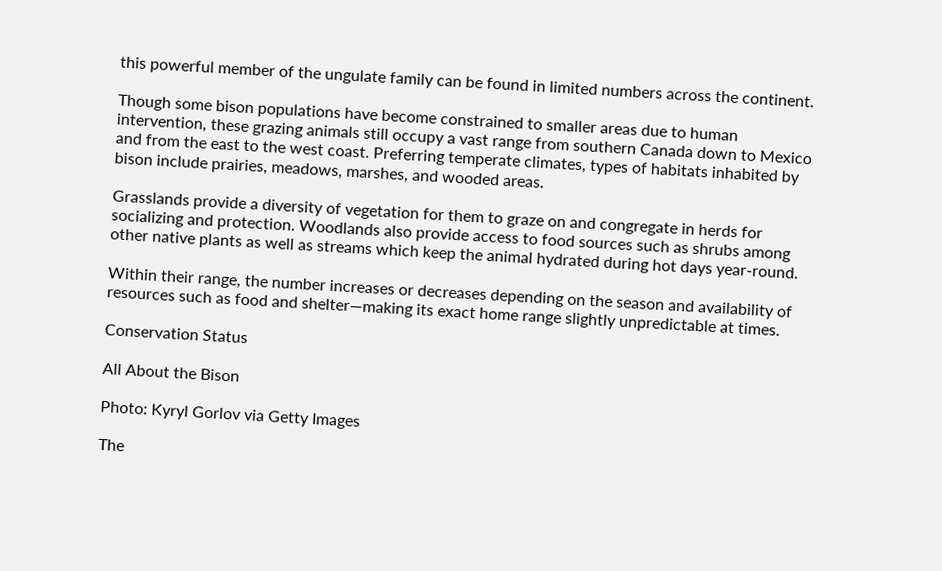this powerful member of the ungulate family can be found in limited numbers across the continent.

Though some bison populations have become constrained to smaller areas due to human intervention, these grazing animals still occupy a vast range from southern Canada down to Mexico and from the east to the west coast. Preferring temperate climates, types of habitats inhabited by bison include prairies, meadows, marshes, and wooded areas.

Grasslands provide a diversity of vegetation for them to graze on and congregate in herds for socializing and protection. Woodlands also provide access to food sources such as shrubs among other native plants as well as streams which keep the animal hydrated during hot days year-round.

Within their range, the number increases or decreases depending on the season and availability of resources such as food and shelter—making its exact home range slightly unpredictable at times.

Conservation Status

All About the Bison

Photo: Kyryl Gorlov via Getty Images

The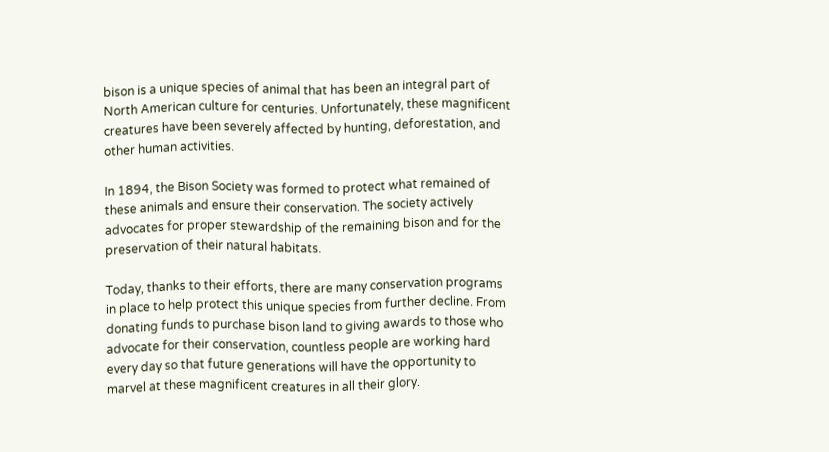bison is a unique species of animal that has been an integral part of North American culture for centuries. Unfortunately, these magnificent creatures have been severely affected by hunting, deforestation, and other human activities.

In 1894, the Bison Society was formed to protect what remained of these animals and ensure their conservation. The society actively advocates for proper stewardship of the remaining bison and for the preservation of their natural habitats.

Today, thanks to their efforts, there are many conservation programs in place to help protect this unique species from further decline. From donating funds to purchase bison land to giving awards to those who advocate for their conservation, countless people are working hard every day so that future generations will have the opportunity to marvel at these magnificent creatures in all their glory.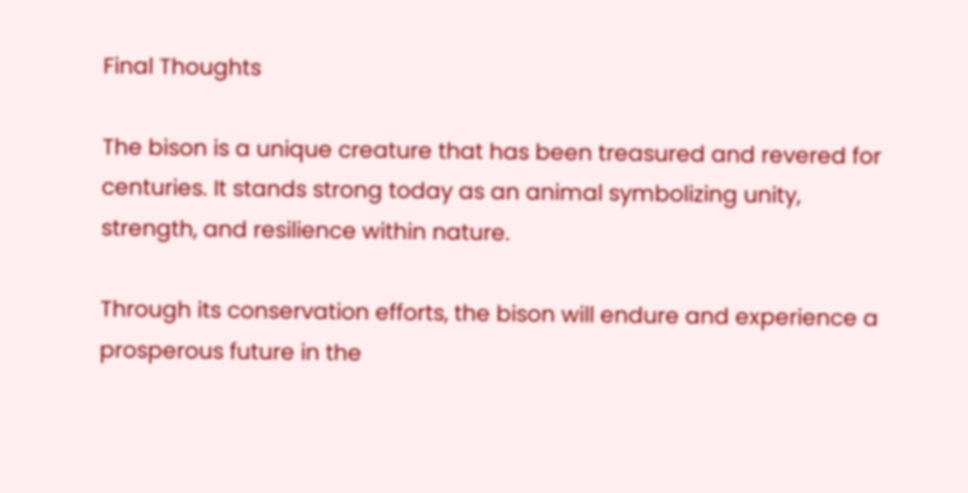Final Thoughts

The bison is a unique creature that has been treasured and revered for centuries. It stands strong today as an animal symbolizing unity, strength, and resilience within nature.

Through its conservation efforts, the bison will endure and experience a prosperous future in the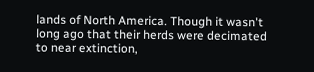lands of North America. Though it wasn't long ago that their herds were decimated to near extinction,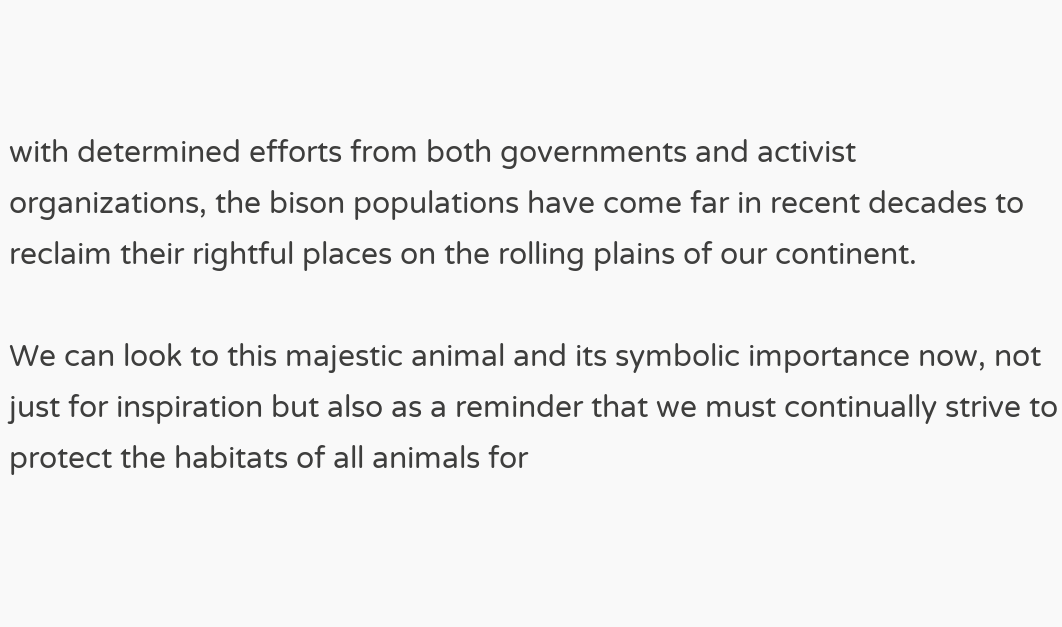with determined efforts from both governments and activist organizations, the bison populations have come far in recent decades to reclaim their rightful places on the rolling plains of our continent.

We can look to this majestic animal and its symbolic importance now, not just for inspiration but also as a reminder that we must continually strive to protect the habitats of all animals for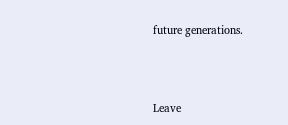future generations.



Leave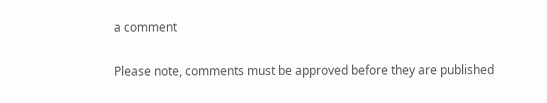a comment

Please note, comments must be approved before they are published